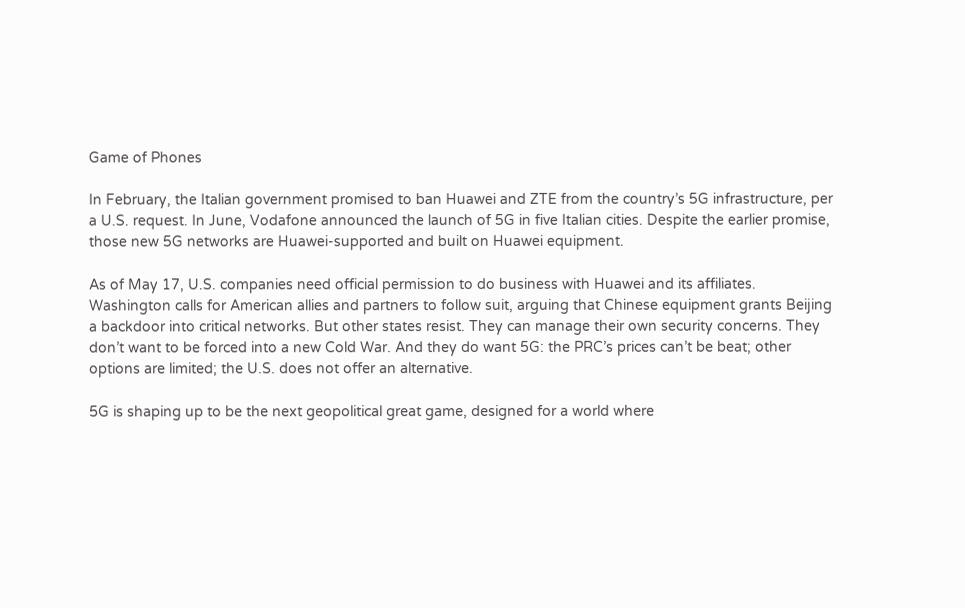Game of Phones

In February, the Italian government promised to ban Huawei and ZTE from the country’s 5G infrastructure, per a U.S. request. In June, Vodafone announced the launch of 5G in five Italian cities. Despite the earlier promise, those new 5G networks are Huawei-supported and built on Huawei equipment.

As of May 17, U.S. companies need official permission to do business with Huawei and its affiliates. Washington calls for American allies and partners to follow suit, arguing that Chinese equipment grants Beijing a backdoor into critical networks. But other states resist. They can manage their own security concerns. They don’t want to be forced into a new Cold War. And they do want 5G: the PRC’s prices can’t be beat; other options are limited; the U.S. does not offer an alternative.

5G is shaping up to be the next geopolitical great game, designed for a world where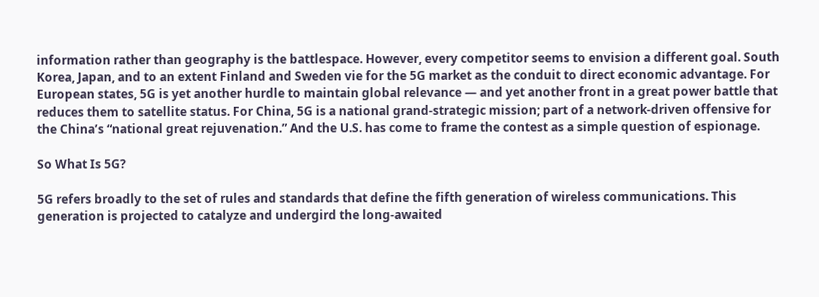information rather than geography is the battlespace. However, every competitor seems to envision a different goal. South Korea, Japan, and to an extent Finland and Sweden vie for the 5G market as the conduit to direct economic advantage. For European states, 5G is yet another hurdle to maintain global relevance — and yet another front in a great power battle that reduces them to satellite status. For China, 5G is a national grand-strategic mission; part of a network-driven offensive for the China’s “national great rejuvenation.” And the U.S. has come to frame the contest as a simple question of espionage.

So What Is 5G?

5G refers broadly to the set of rules and standards that define the fifth generation of wireless communications. This generation is projected to catalyze and undergird the long-awaited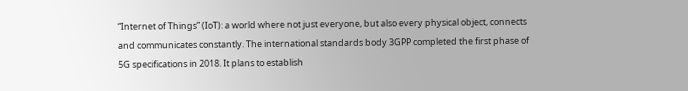“Internet of Things” (IoT): a world where not just everyone, but also every physical object, connects and communicates constantly. The international standards body 3GPP completed the first phase of 5G specifications in 2018. It plans to establish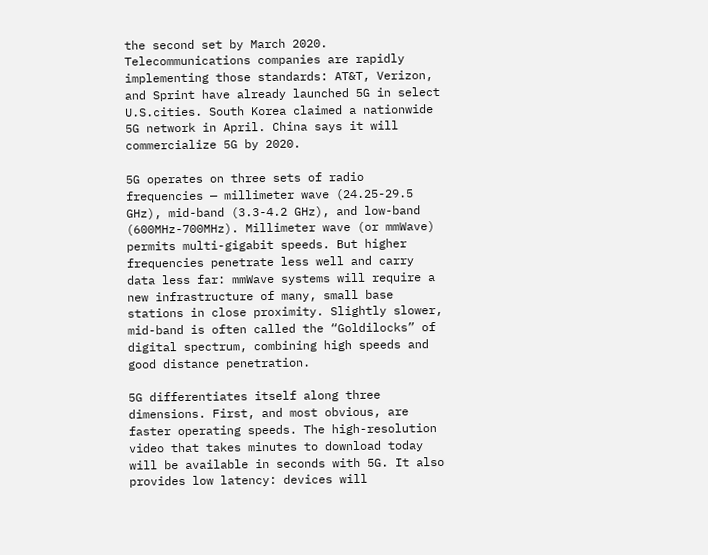the second set by March 2020. Telecommunications companies are rapidly implementing those standards: AT&T, Verizon, and Sprint have already launched 5G in select U.S.cities. South Korea claimed a nationwide 5G network in April. China says it will commercialize 5G by 2020.

5G operates on three sets of radio frequencies — millimeter wave (24.25-29.5 GHz), mid-band (3.3-4.2 GHz), and low-band (600MHz-700MHz). Millimeter wave (or mmWave) permits multi-gigabit speeds. But higher frequencies penetrate less well and carry data less far: mmWave systems will require a new infrastructure of many, small base stations in close proximity. Slightly slower, mid-band is often called the “Goldilocks” of digital spectrum, combining high speeds and good distance penetration.

5G differentiates itself along three dimensions. First, and most obvious, are faster operating speeds. The high-resolution video that takes minutes to download today will be available in seconds with 5G. It also provides low latency: devices will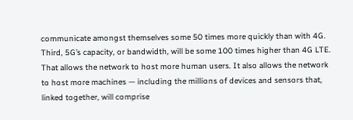communicate amongst themselves some 50 times more quickly than with 4G. Third, 5G’s capacity, or bandwidth, will be some 100 times higher than 4G LTE. That allows the network to host more human users. It also allows the network to host more machines — including the millions of devices and sensors that, linked together, will comprise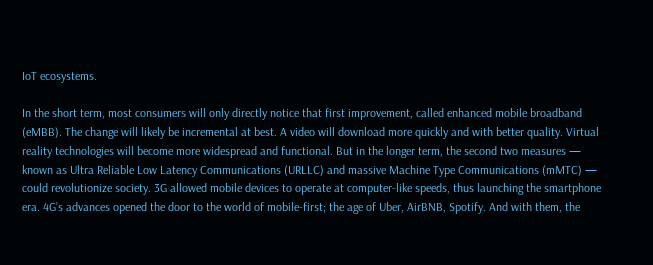IoT ecosystems.

In the short term, most consumers will only directly notice that first improvement, called enhanced mobile broadband (eMBB). The change will likely be incremental at best. A video will download more quickly and with better quality. Virtual reality technologies will become more widespread and functional. But in the longer term, the second two measures — known as Ultra Reliable Low Latency Communications (URLLC) and massive Machine Type Communications (mMTC) — could revolutionize society. 3G allowed mobile devices to operate at computer-like speeds, thus launching the smartphone era. 4G’s advances opened the door to the world of mobile-first; the age of Uber, AirBNB, Spotify. And with them, the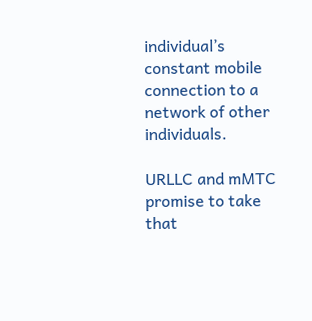individual’s constant mobile connection to a network of other individuals.

URLLC and mMTC promise to take that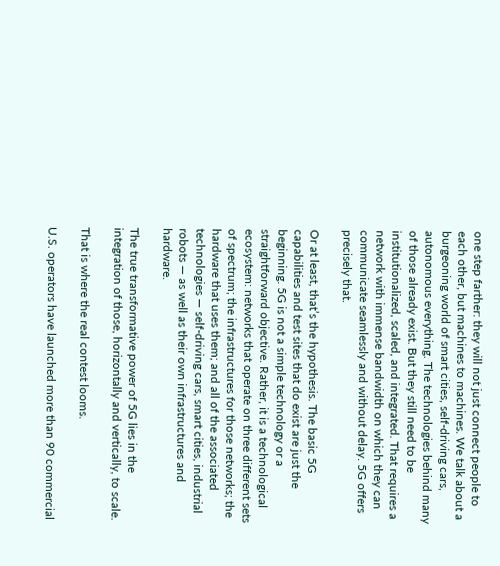one step farther: they will not just connect people to each other, but machines to machines. We talk about a burgeoning world of smart cities, self-driving cars, autonomous everything. The technologies behind many of those already exist. But they still need to be institutionalized, scaled, and integrated. That requires a network with immense bandwidth on which they can communicate seamlessly and without delay. 5G offers precisely that.

Or at least, that’s the hypothesis. The basic 5G capabilities and test sites that do exist are just the beginning. 5G is not a simple technology or a straightforward objective. Rather, it is a technological ecosystem: networks that operate on three different sets of spectrum; the infrastructures for those networks; the hardware that uses them; and all of the associated technologies — self-driving cars, smart cities, industrial robots — as well as their own infrastructures and hardware.

The true transformative power of 5G lies in the integration of those, horizontally and vertically, to scale.

That is where the real contest looms.

U.S. operators have launched more than 90 commercial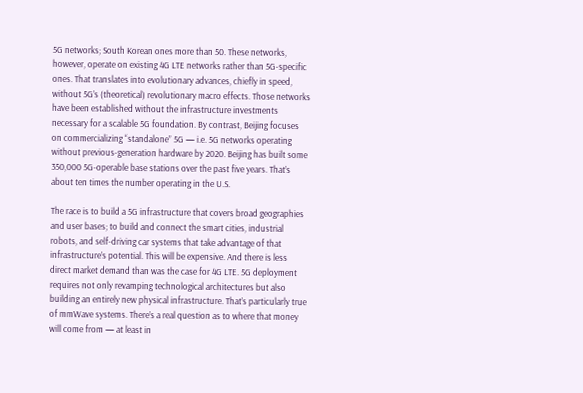5G networks; South Korean ones more than 50. These networks, however, operate on existing 4G LTE networks rather than 5G-specific ones. That translates into evolutionary advances, chiefly in speed, without 5G’s (theoretical) revolutionary macro effects. Those networks have been established without the infrastructure investments necessary for a scalable 5G foundation. By contrast, Beijing focuses on commercializing “standalone” 5G — i.e. 5G networks operating without previous-generation hardware by 2020. Beijing has built some 350,000 5G-operable base stations over the past five years. That’s about ten times the number operating in the U.S.

The race is to build a 5G infrastructure that covers broad geographies and user bases; to build and connect the smart cities, industrial robots, and self-driving car systems that take advantage of that infrastructure’s potential. This will be expensive. And there is less direct market demand than was the case for 4G LTE. 5G deployment requires not only revamping technological architectures but also building an entirely new physical infrastructure. That’s particularly true of mmWave systems. There’s a real question as to where that money will come from — at least in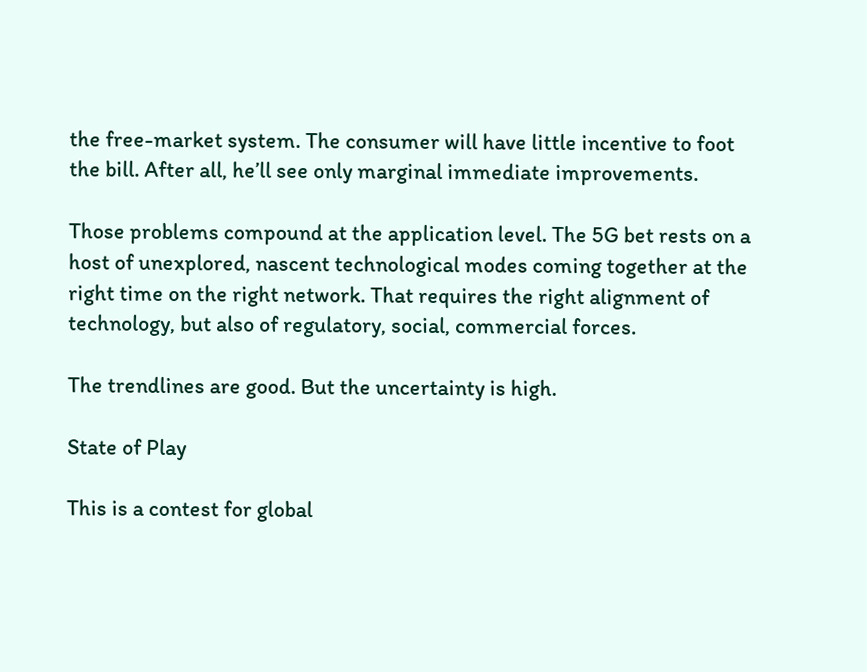the free-market system. The consumer will have little incentive to foot the bill. After all, he’ll see only marginal immediate improvements.

Those problems compound at the application level. The 5G bet rests on a host of unexplored, nascent technological modes coming together at the right time on the right network. That requires the right alignment of technology, but also of regulatory, social, commercial forces.

The trendlines are good. But the uncertainty is high.

State of Play

This is a contest for global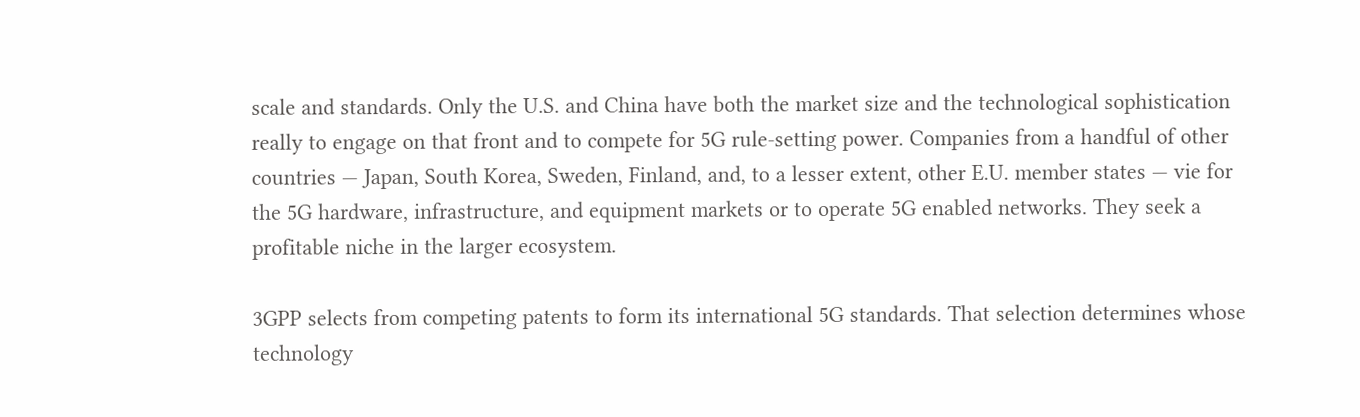scale and standards. Only the U.S. and China have both the market size and the technological sophistication really to engage on that front and to compete for 5G rule-setting power. Companies from a handful of other countries — Japan, South Korea, Sweden, Finland, and, to a lesser extent, other E.U. member states — vie for the 5G hardware, infrastructure, and equipment markets or to operate 5G enabled networks. They seek a profitable niche in the larger ecosystem.

3GPP selects from competing patents to form its international 5G standards. That selection determines whose technology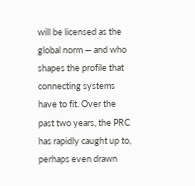will be licensed as the global norm — and who shapes the profile that connecting systems have to fit. Over the past two years, the PRC has rapidly caught up to, perhaps even drawn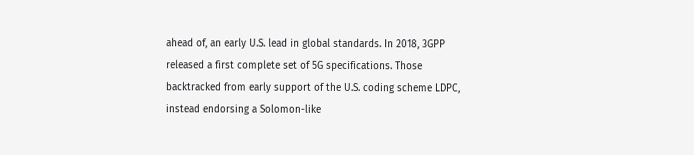ahead of, an early U.S. lead in global standards. In 2018, 3GPP released a first complete set of 5G specifications. Those backtracked from early support of the U.S. coding scheme LDPC, instead endorsing a Solomon-like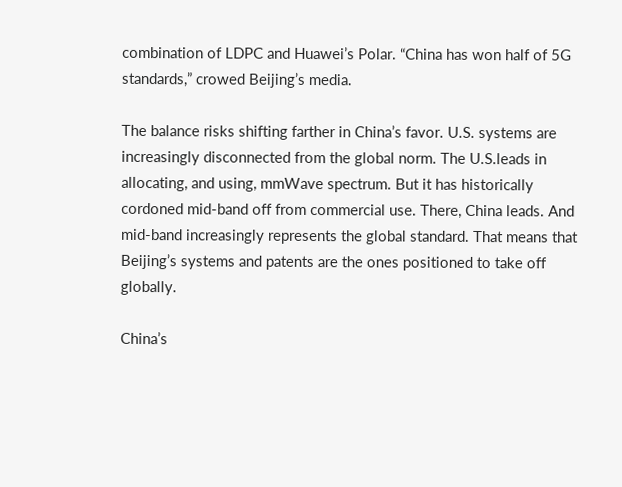combination of LDPC and Huawei’s Polar. “China has won half of 5G standards,” crowed Beijing’s media.

The balance risks shifting farther in China’s favor. U.S. systems are increasingly disconnected from the global norm. The U.S.leads in allocating, and using, mmWave spectrum. But it has historically cordoned mid-band off from commercial use. There, China leads. And mid-band increasingly represents the global standard. That means that Beijing’s systems and patents are the ones positioned to take off globally.

China’s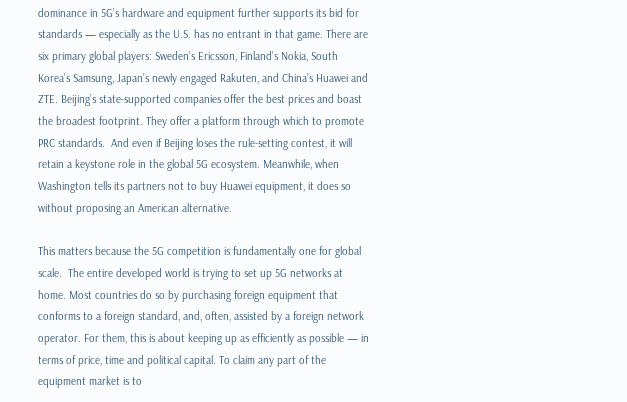dominance in 5G’s hardware and equipment further supports its bid for standards — especially as the U.S. has no entrant in that game. There are six primary global players: Sweden’s Ericsson, Finland’s Nokia, South Korea’s Samsung, Japan’s newly engaged Rakuten, and China’s Huawei and ZTE. Beijing’s state-supported companies offer the best prices and boast the broadest footprint. They offer a platform through which to promote PRC standards.  And even if Beijing loses the rule-setting contest, it will retain a keystone role in the global 5G ecosystem. Meanwhile, when Washington tells its partners not to buy Huawei equipment, it does so without proposing an American alternative.

This matters because the 5G competition is fundamentally one for global scale.  The entire developed world is trying to set up 5G networks at home. Most countries do so by purchasing foreign equipment that conforms to a foreign standard, and, often, assisted by a foreign network operator. For them, this is about keeping up as efficiently as possible — in terms of price, time and political capital. To claim any part of the equipment market is to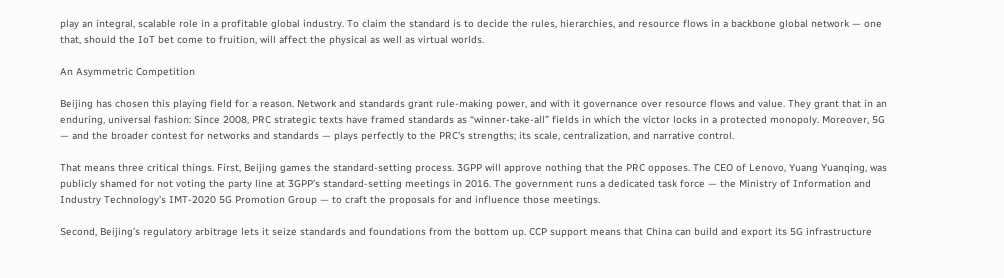play an integral, scalable role in a profitable global industry. To claim the standard is to decide the rules, hierarchies, and resource flows in a backbone global network — one that, should the IoT bet come to fruition, will affect the physical as well as virtual worlds.

An Asymmetric Competition

Beijing has chosen this playing field for a reason. Network and standards grant rule-making power, and with it governance over resource flows and value. They grant that in an enduring, universal fashion: Since 2008, PRC strategic texts have framed standards as “winner-take-all” fields in which the victor locks in a protected monopoly. Moreover, 5G — and the broader contest for networks and standards — plays perfectly to the PRC’s strengths; its scale, centralization, and narrative control.

That means three critical things. First, Beijing games the standard-setting process. 3GPP will approve nothing that the PRC opposes. The CEO of Lenovo, Yuang Yuanqing, was publicly shamed for not voting the party line at 3GPP’s standard-setting meetings in 2016. The government runs a dedicated task force — the Ministry of Information and Industry Technology’s IMT-2020 5G Promotion Group — to craft the proposals for and influence those meetings.

Second, Beijing’s regulatory arbitrage lets it seize standards and foundations from the bottom up. CCP support means that China can build and export its 5G infrastructure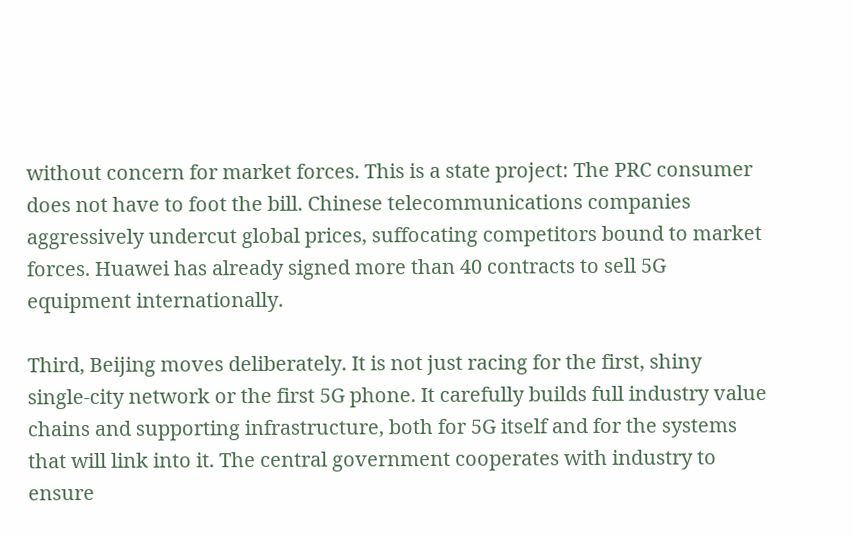without concern for market forces. This is a state project: The PRC consumer does not have to foot the bill. Chinese telecommunications companies aggressively undercut global prices, suffocating competitors bound to market forces. Huawei has already signed more than 40 contracts to sell 5G equipment internationally.

Third, Beijing moves deliberately. It is not just racing for the first, shiny single-city network or the first 5G phone. It carefully builds full industry value chains and supporting infrastructure, both for 5G itself and for the systems that will link into it. The central government cooperates with industry to ensure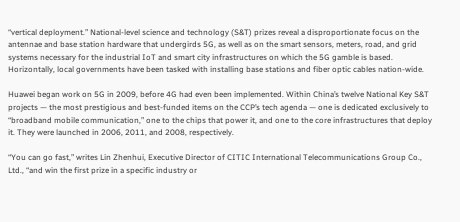“vertical deployment.” National-level science and technology (S&T) prizes reveal a disproportionate focus on the antennae and base station hardware that undergirds 5G, as well as on the smart sensors, meters, road, and grid systems necessary for the industrial IoT and smart city infrastructures on which the 5G gamble is based. Horizontally, local governments have been tasked with installing base stations and fiber optic cables nation-wide.

Huawei began work on 5G in 2009, before 4G had even been implemented. Within China’s twelve National Key S&T projects — the most prestigious and best-funded items on the CCP’s tech agenda — one is dedicated exclusively to “broadband mobile communication,” one to the chips that power it, and one to the core infrastructures that deploy it. They were launched in 2006, 2011, and 2008, respectively.

“You can go fast,” writes Lin Zhenhui, Executive Director of CITIC International Telecommunications Group Co., Ltd., “and win the first prize in a specific industry or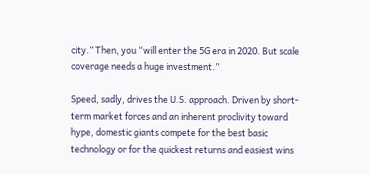city.” Then, you “will enter the 5G era in 2020. But scale coverage needs a huge investment.”

Speed, sadly, drives the U.S. approach. Driven by short-term market forces and an inherent proclivity toward hype, domestic giants compete for the best basic technology or for the quickest returns and easiest wins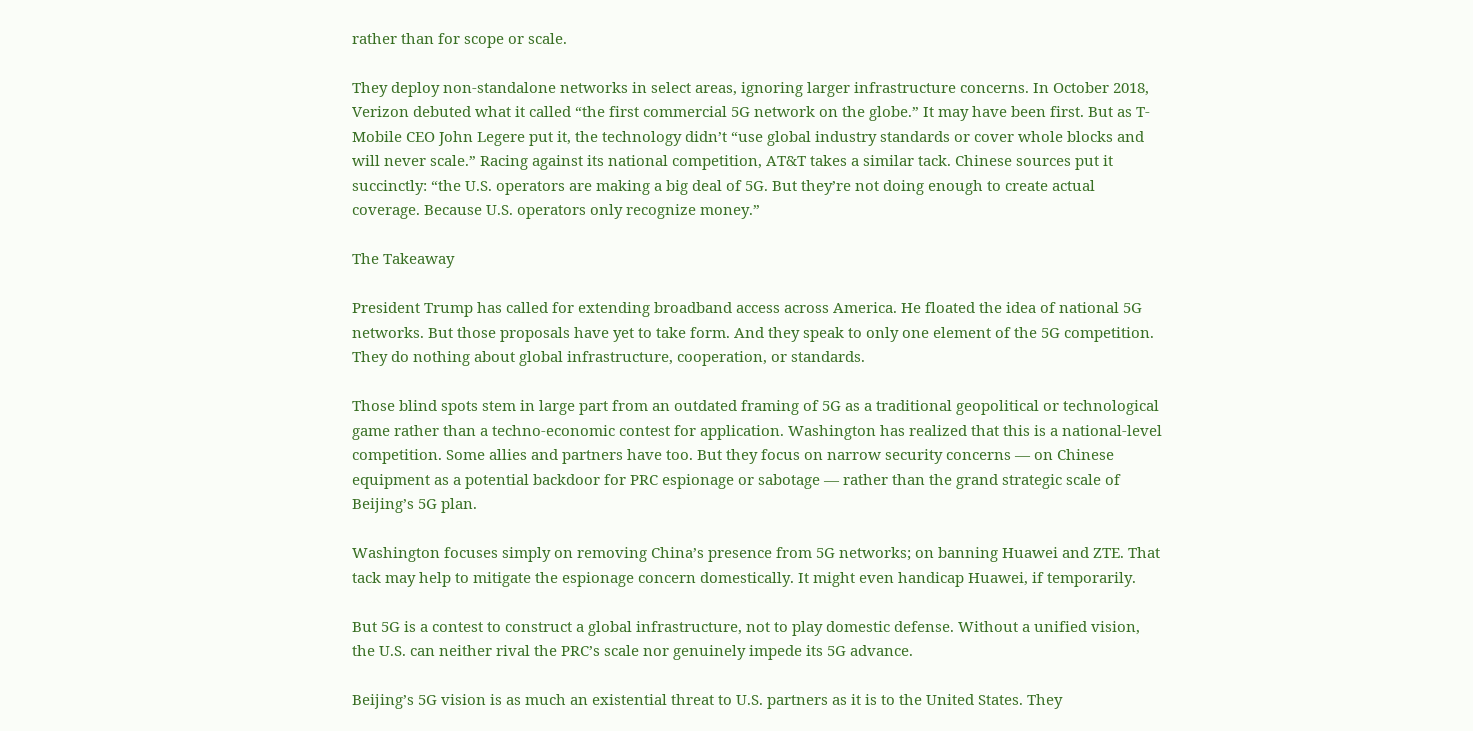rather than for scope or scale.

They deploy non-standalone networks in select areas, ignoring larger infrastructure concerns. In October 2018, Verizon debuted what it called “the first commercial 5G network on the globe.” It may have been first. But as T-Mobile CEO John Legere put it, the technology didn’t “use global industry standards or cover whole blocks and will never scale.” Racing against its national competition, AT&T takes a similar tack. Chinese sources put it succinctly: “the U.S. operators are making a big deal of 5G. But they’re not doing enough to create actual coverage. Because U.S. operators only recognize money.”

The Takeaway

President Trump has called for extending broadband access across America. He floated the idea of national 5G networks. But those proposals have yet to take form. And they speak to only one element of the 5G competition. They do nothing about global infrastructure, cooperation, or standards.

Those blind spots stem in large part from an outdated framing of 5G as a traditional geopolitical or technological game rather than a techno-economic contest for application. Washington has realized that this is a national-level competition. Some allies and partners have too. But they focus on narrow security concerns — on Chinese equipment as a potential backdoor for PRC espionage or sabotage — rather than the grand strategic scale of Beijing’s 5G plan.

Washington focuses simply on removing China’s presence from 5G networks; on banning Huawei and ZTE. That tack may help to mitigate the espionage concern domestically. It might even handicap Huawei, if temporarily.

But 5G is a contest to construct a global infrastructure, not to play domestic defense. Without a unified vision, the U.S. can neither rival the PRC’s scale nor genuinely impede its 5G advance.

Beijing’s 5G vision is as much an existential threat to U.S. partners as it is to the United States. They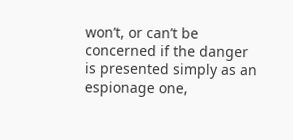won’t, or can’t be concerned if the danger is presented simply as an espionage one,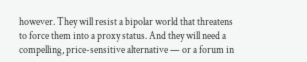however. They will resist a bipolar world that threatens to force them into a proxy status. And they will need a compelling, price-sensitive alternative — or a forum in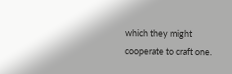which they might cooperate to craft one.